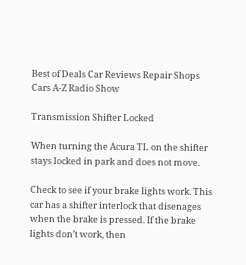Best of Deals Car Reviews Repair Shops Cars A-Z Radio Show

Transmission Shifter Locked

When turning the Acura TL on the shifter stays locked in park and does not move.

Check to see if your brake lights work. This car has a shifter interlock that disenages when the brake is pressed. If the brake lights don’t work, then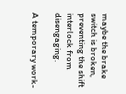maybe the brake switch is broken, preventing the shift interlock from disengaging.

A temporary work-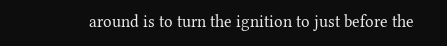around is to turn the ignition to just before the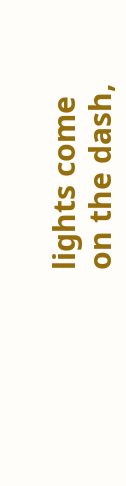lights come on the dash,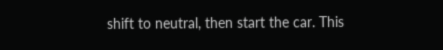shift to neutral, then start the car. This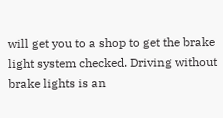will get you to a shop to get the brake light system checked. Driving without brake lights is an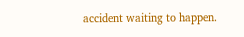accident waiting to happen.